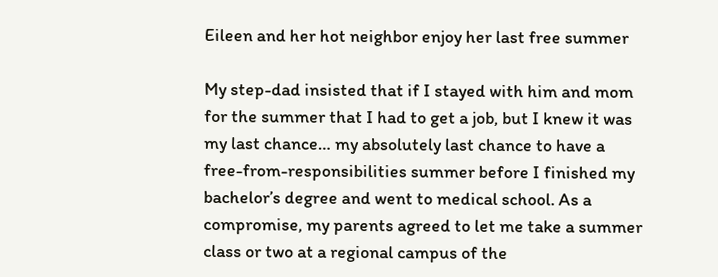Eileen and her hot neighbor enjoy her last free summer

My step-dad insisted that if I stayed with him and mom for the summer that I had to get a job, but I knew it was my last chance… my absolutely last chance to have a free-from-responsibilities summer before I finished my bachelor’s degree and went to medical school. As a compromise, my parents agreed to let me take a summer class or two at a regional campus of the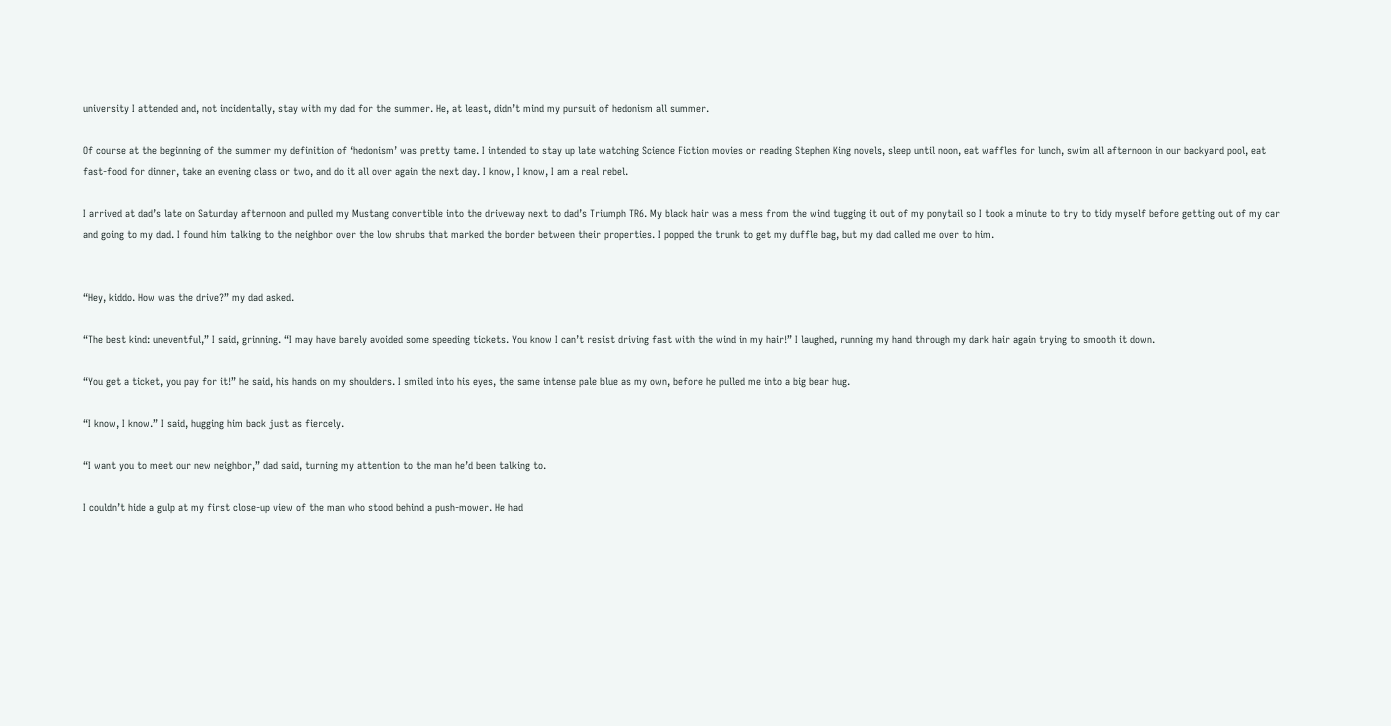university I attended and, not incidentally, stay with my dad for the summer. He, at least, didn’t mind my pursuit of hedonism all summer.

Of course at the beginning of the summer my definition of ‘hedonism’ was pretty tame. I intended to stay up late watching Science Fiction movies or reading Stephen King novels, sleep until noon, eat waffles for lunch, swim all afternoon in our backyard pool, eat fast-food for dinner, take an evening class or two, and do it all over again the next day. I know, I know, I am a real rebel.

I arrived at dad’s late on Saturday afternoon and pulled my Mustang convertible into the driveway next to dad’s Triumph TR6. My black hair was a mess from the wind tugging it out of my ponytail so I took a minute to try to tidy myself before getting out of my car and going to my dad. I found him talking to the neighbor over the low shrubs that marked the border between their properties. I popped the trunk to get my duffle bag, but my dad called me over to him.


“Hey, kiddo. How was the drive?” my dad asked.

“The best kind: uneventful,” I said, grinning. “I may have barely avoided some speeding tickets. You know I can’t resist driving fast with the wind in my hair!” I laughed, running my hand through my dark hair again trying to smooth it down.

“You get a ticket, you pay for it!” he said, his hands on my shoulders. I smiled into his eyes, the same intense pale blue as my own, before he pulled me into a big bear hug.

“I know, I know.” I said, hugging him back just as fiercely.

“I want you to meet our new neighbor,” dad said, turning my attention to the man he’d been talking to.

I couldn’t hide a gulp at my first close-up view of the man who stood behind a push-mower. He had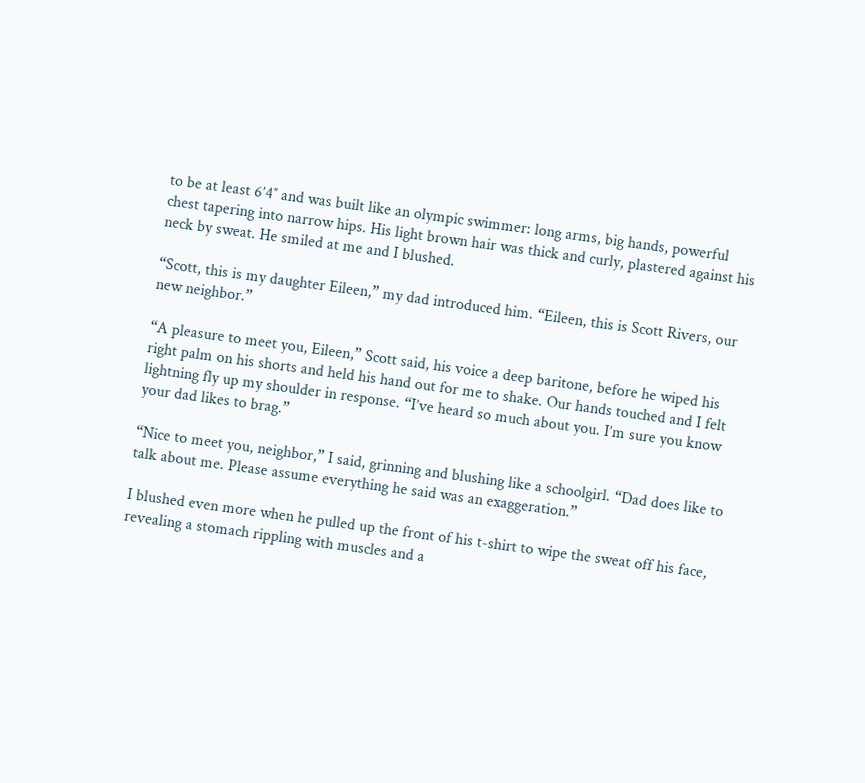to be at least 6’4″ and was built like an olympic swimmer: long arms, big hands, powerful chest tapering into narrow hips. His light brown hair was thick and curly, plastered against his neck by sweat. He smiled at me and I blushed.

“Scott, this is my daughter Eileen,” my dad introduced him. “Eileen, this is Scott Rivers, our new neighbor.”

“A pleasure to meet you, Eileen,” Scott said, his voice a deep baritone, before he wiped his right palm on his shorts and held his hand out for me to shake. Our hands touched and I felt lightning fly up my shoulder in response. “I’ve heard so much about you. I’m sure you know your dad likes to brag.”

“Nice to meet you, neighbor,” I said, grinning and blushing like a schoolgirl. “Dad does like to talk about me. Please assume everything he said was an exaggeration.”

I blushed even more when he pulled up the front of his t-shirt to wipe the sweat off his face, revealing a stomach rippling with muscles and a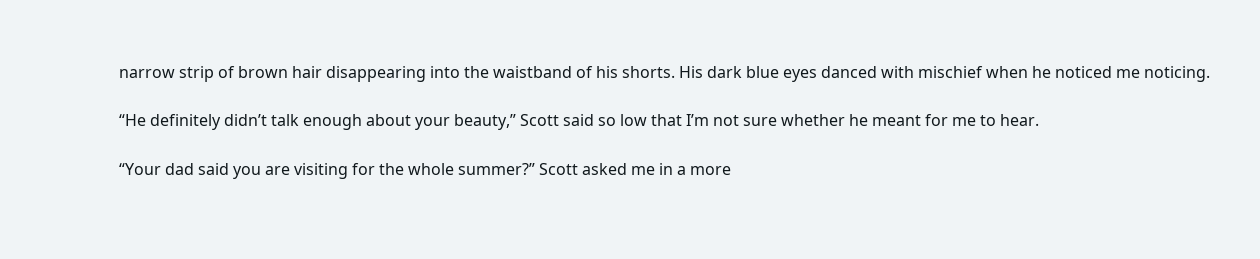narrow strip of brown hair disappearing into the waistband of his shorts. His dark blue eyes danced with mischief when he noticed me noticing.

“He definitely didn’t talk enough about your beauty,” Scott said so low that I’m not sure whether he meant for me to hear.

“Your dad said you are visiting for the whole summer?” Scott asked me in a more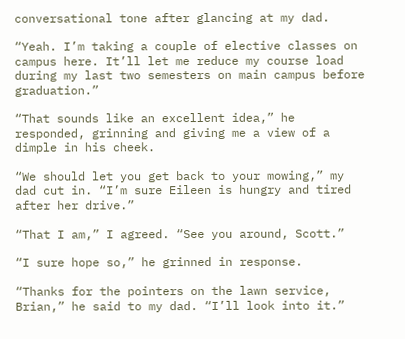conversational tone after glancing at my dad.

“Yeah. I’m taking a couple of elective classes on campus here. It’ll let me reduce my course load during my last two semesters on main campus before graduation.”

“That sounds like an excellent idea,” he responded, grinning and giving me a view of a dimple in his cheek.

“We should let you get back to your mowing,” my dad cut in. “I’m sure Eileen is hungry and tired after her drive.”

“That I am,” I agreed. “See you around, Scott.”

“I sure hope so,” he grinned in response.

“Thanks for the pointers on the lawn service, Brian,” he said to my dad. “I’ll look into it.”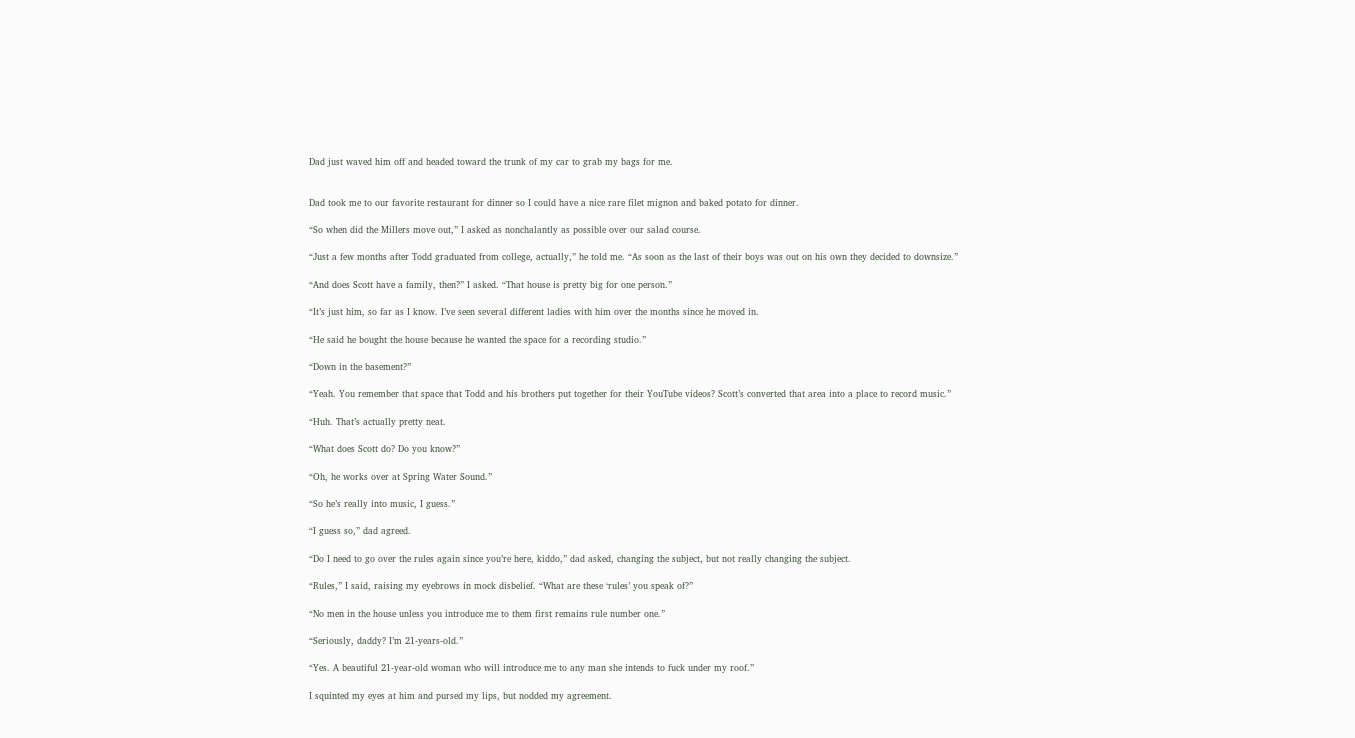Dad just waved him off and headed toward the trunk of my car to grab my bags for me.


Dad took me to our favorite restaurant for dinner so I could have a nice rare filet mignon and baked potato for dinner.

“So when did the Millers move out,” I asked as nonchalantly as possible over our salad course.

“Just a few months after Todd graduated from college, actually,” he told me. “As soon as the last of their boys was out on his own they decided to downsize.”

“And does Scott have a family, then?” I asked. “That house is pretty big for one person.”

“It’s just him, so far as I know. I’ve seen several different ladies with him over the months since he moved in.

“He said he bought the house because he wanted the space for a recording studio.”

“Down in the basement?”

“Yeah. You remember that space that Todd and his brothers put together for their YouTube videos? Scott’s converted that area into a place to record music.”

“Huh. That’s actually pretty neat.

“What does Scott do? Do you know?”

“Oh, he works over at Spring Water Sound.”

“So he’s really into music, I guess.”

“I guess so,” dad agreed.

“Do I need to go over the rules again since you’re here, kiddo,” dad asked, changing the subject, but not really changing the subject.

“Rules,” I said, raising my eyebrows in mock disbelief. “What are these ‘rules’ you speak of?”

“No men in the house unless you introduce me to them first remains rule number one.”

“Seriously, daddy? I’m 21-years-old.”

“Yes. A beautiful 21-year-old woman who will introduce me to any man she intends to fuck under my roof.”

I squinted my eyes at him and pursed my lips, but nodded my agreement.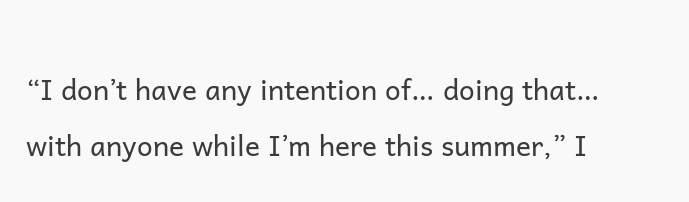“I don’t have any intention of… doing that… with anyone while I’m here this summer,” I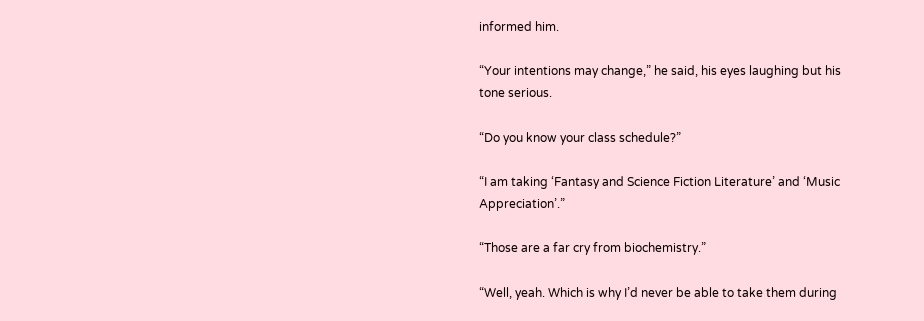informed him.

“Your intentions may change,” he said, his eyes laughing but his tone serious.

“Do you know your class schedule?”

“I am taking ‘Fantasy and Science Fiction Literature’ and ‘Music Appreciation’.”

“Those are a far cry from biochemistry.”

“Well, yeah. Which is why I’d never be able to take them during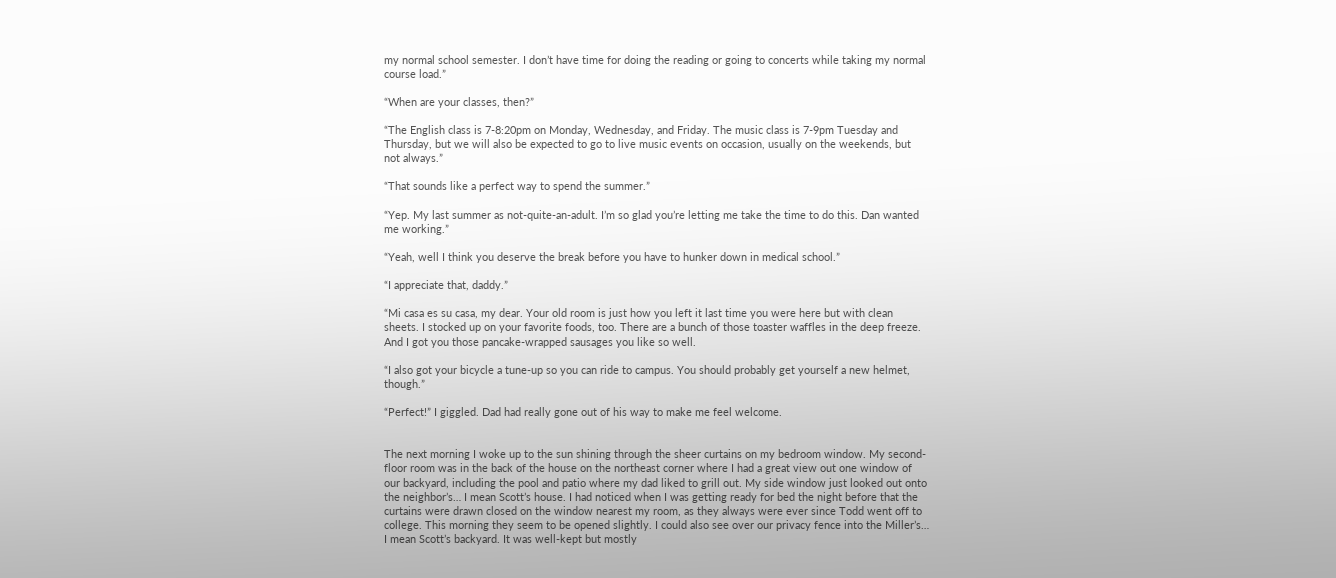my normal school semester. I don’t have time for doing the reading or going to concerts while taking my normal course load.”

“When are your classes, then?”

“The English class is 7-8:20pm on Monday, Wednesday, and Friday. The music class is 7-9pm Tuesday and Thursday, but we will also be expected to go to live music events on occasion, usually on the weekends, but not always.”

“That sounds like a perfect way to spend the summer.”

“Yep. My last summer as not-quite-an-adult. I’m so glad you’re letting me take the time to do this. Dan wanted me working.”

“Yeah, well I think you deserve the break before you have to hunker down in medical school.”

“I appreciate that, daddy.”

“Mi casa es su casa, my dear. Your old room is just how you left it last time you were here but with clean sheets. I stocked up on your favorite foods, too. There are a bunch of those toaster waffles in the deep freeze. And I got you those pancake-wrapped sausages you like so well.

“I also got your bicycle a tune-up so you can ride to campus. You should probably get yourself a new helmet, though.”

“Perfect!” I giggled. Dad had really gone out of his way to make me feel welcome.


The next morning I woke up to the sun shining through the sheer curtains on my bedroom window. My second-floor room was in the back of the house on the northeast corner where I had a great view out one window of our backyard, including the pool and patio where my dad liked to grill out. My side window just looked out onto the neighbor’s… I mean Scott’s house. I had noticed when I was getting ready for bed the night before that the curtains were drawn closed on the window nearest my room, as they always were ever since Todd went off to college. This morning they seem to be opened slightly. I could also see over our privacy fence into the Miller’s… I mean Scott’s backyard. It was well-kept but mostly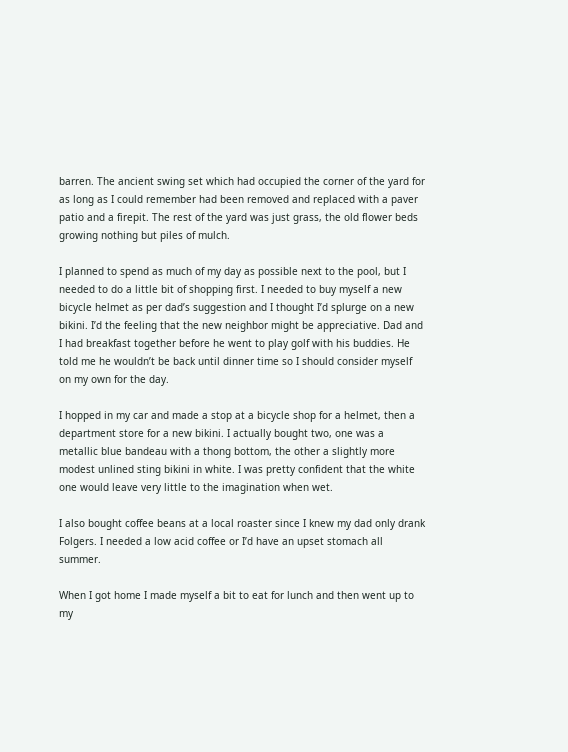barren. The ancient swing set which had occupied the corner of the yard for as long as I could remember had been removed and replaced with a paver patio and a firepit. The rest of the yard was just grass, the old flower beds growing nothing but piles of mulch.

I planned to spend as much of my day as possible next to the pool, but I needed to do a little bit of shopping first. I needed to buy myself a new bicycle helmet as per dad’s suggestion and I thought I’d splurge on a new bikini. I’d the feeling that the new neighbor might be appreciative. Dad and I had breakfast together before he went to play golf with his buddies. He told me he wouldn’t be back until dinner time so I should consider myself on my own for the day.

I hopped in my car and made a stop at a bicycle shop for a helmet, then a department store for a new bikini. I actually bought two, one was a metallic blue bandeau with a thong bottom, the other a slightly more modest unlined sting bikini in white. I was pretty confident that the white one would leave very little to the imagination when wet.

I also bought coffee beans at a local roaster since I knew my dad only drank Folgers. I needed a low acid coffee or I’d have an upset stomach all summer.

When I got home I made myself a bit to eat for lunch and then went up to my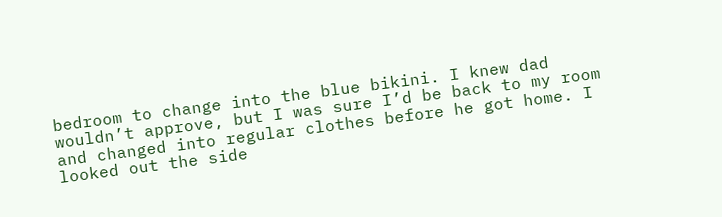bedroom to change into the blue bikini. I knew dad wouldn’t approve, but I was sure I’d be back to my room and changed into regular clothes before he got home. I looked out the side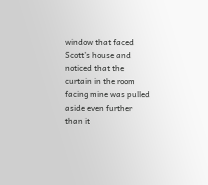window that faced Scott’s house and noticed that the curtain in the room facing mine was pulled aside even further than it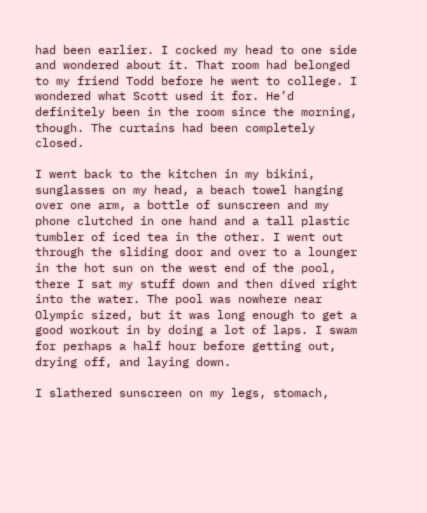had been earlier. I cocked my head to one side and wondered about it. That room had belonged to my friend Todd before he went to college. I wondered what Scott used it for. He’d definitely been in the room since the morning, though. The curtains had been completely closed.

I went back to the kitchen in my bikini, sunglasses on my head, a beach towel hanging over one arm, a bottle of sunscreen and my phone clutched in one hand and a tall plastic tumbler of iced tea in the other. I went out through the sliding door and over to a lounger in the hot sun on the west end of the pool, there I sat my stuff down and then dived right into the water. The pool was nowhere near Olympic sized, but it was long enough to get a good workout in by doing a lot of laps. I swam for perhaps a half hour before getting out, drying off, and laying down.

I slathered sunscreen on my legs, stomach,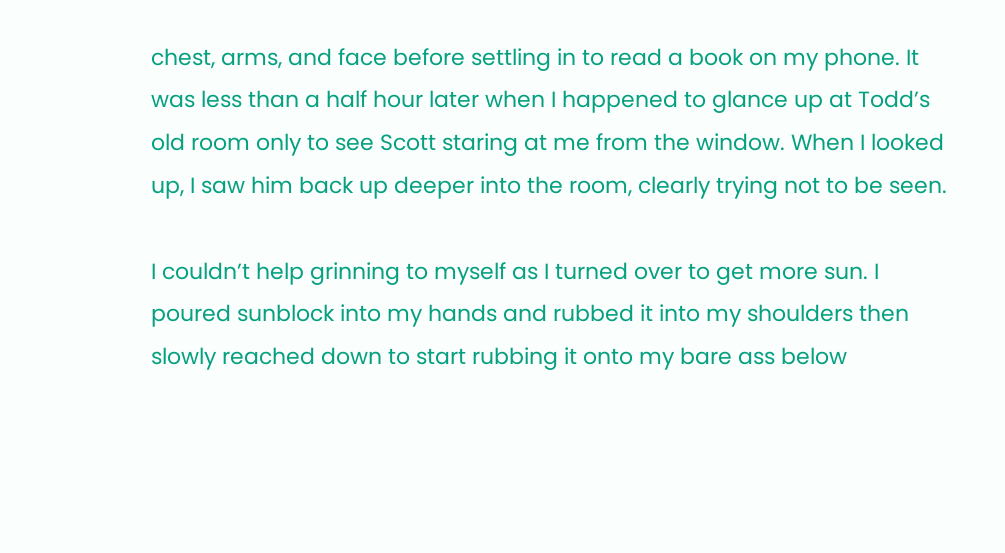chest, arms, and face before settling in to read a book on my phone. It was less than a half hour later when I happened to glance up at Todd’s old room only to see Scott staring at me from the window. When I looked up, I saw him back up deeper into the room, clearly trying not to be seen.

I couldn’t help grinning to myself as I turned over to get more sun. I poured sunblock into my hands and rubbed it into my shoulders then slowly reached down to start rubbing it onto my bare ass below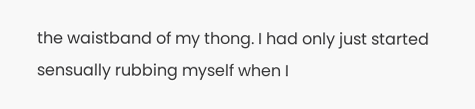the waistband of my thong. I had only just started sensually rubbing myself when I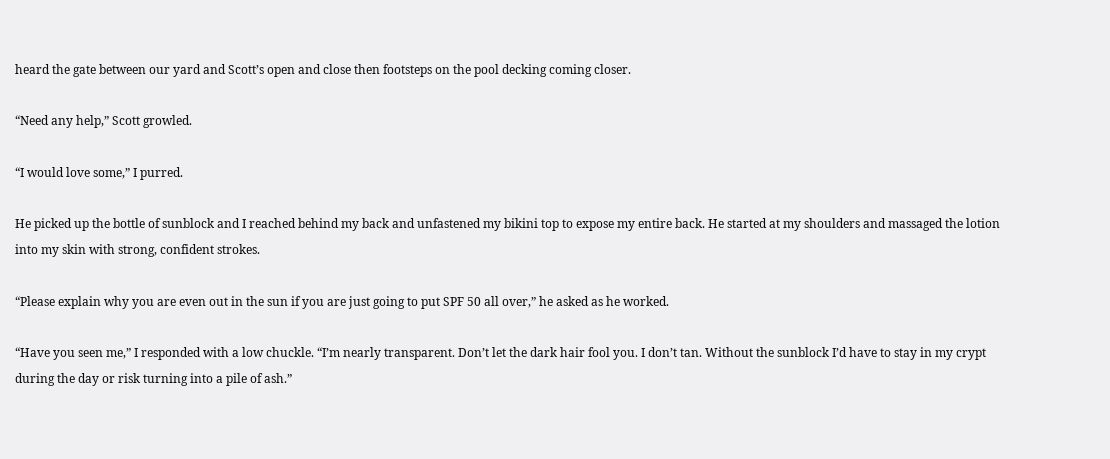heard the gate between our yard and Scott’s open and close then footsteps on the pool decking coming closer.

“Need any help,” Scott growled.

“I would love some,” I purred.

He picked up the bottle of sunblock and I reached behind my back and unfastened my bikini top to expose my entire back. He started at my shoulders and massaged the lotion into my skin with strong, confident strokes.

“Please explain why you are even out in the sun if you are just going to put SPF 50 all over,” he asked as he worked.

“Have you seen me,” I responded with a low chuckle. “I’m nearly transparent. Don’t let the dark hair fool you. I don’t tan. Without the sunblock I’d have to stay in my crypt during the day or risk turning into a pile of ash.”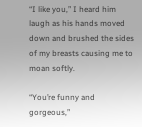“I like you,” I heard him laugh as his hands moved down and brushed the sides of my breasts causing me to moan softly.

“You’re funny and gorgeous,”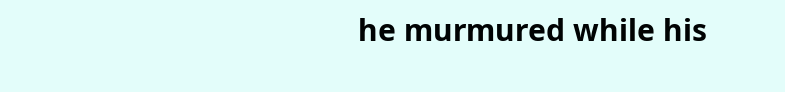he murmured while his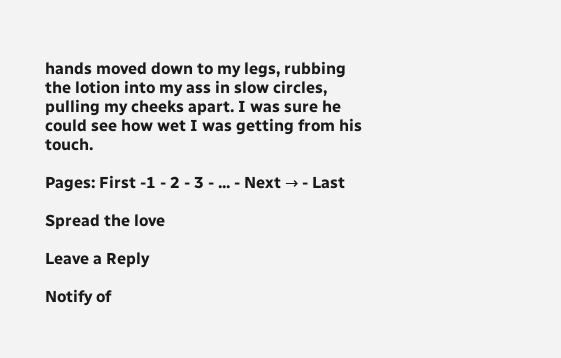hands moved down to my legs, rubbing the lotion into my ass in slow circles, pulling my cheeks apart. I was sure he could see how wet I was getting from his touch.

Pages: First -1 - 2 - 3 - ... - Next → - Last

Spread the love

Leave a Reply

Notify of